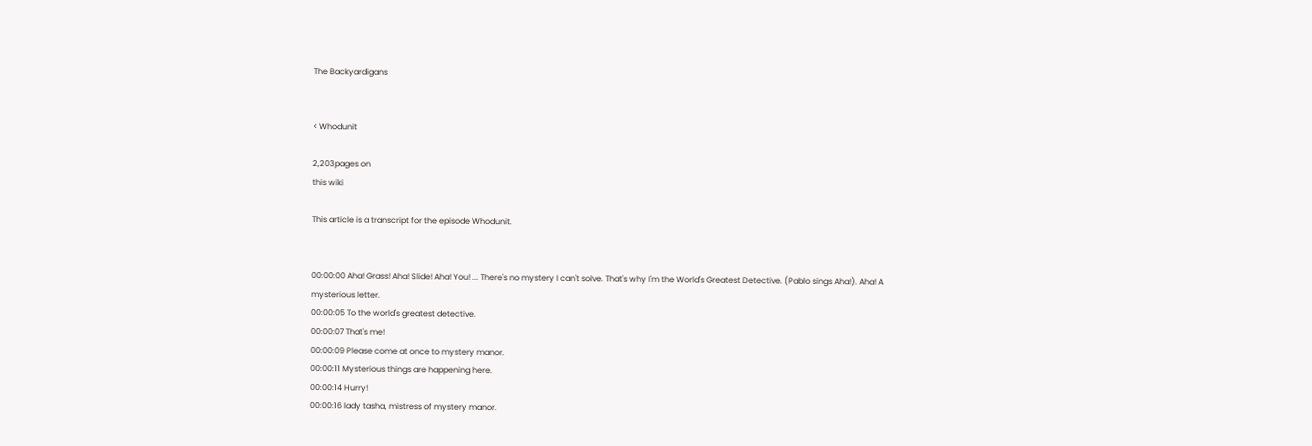The Backyardigans


< Whodunit

2,203pages on
this wiki

This article is a transcript for the episode Whodunit.


00:00:00 Aha! Grass! Aha! Slide! Aha! You! ... There's no mystery I can't solve. That's why I'm the World's Greatest Detective. (Pablo sings Aha!). Aha! A mysterious letter.
00:00:05 To the world's greatest detective.
00:00:07 That's me!
00:00:09 Please come at once to mystery manor.
00:00:11 Mysterious things are happening here.
00:00:14 Hurry!
00:00:16 lady tasha, mistress of mystery manor.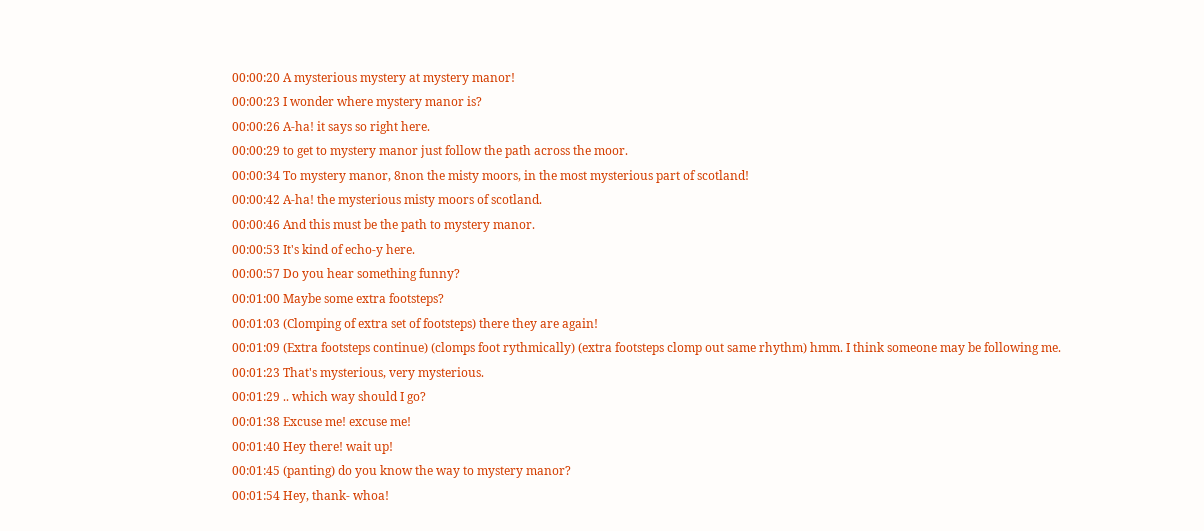00:00:20 A mysterious mystery at mystery manor!
00:00:23 I wonder where mystery manor is?
00:00:26 A-ha! it says so right here.
00:00:29 to get to mystery manor just follow the path across the moor.
00:00:34 To mystery manor, 8non the misty moors, in the most mysterious part of scotland!
00:00:42 A-ha! the mysterious misty moors of scotland.
00:00:46 And this must be the path to mystery manor.
00:00:53 It's kind of echo-y here.
00:00:57 Do you hear something funny?
00:01:00 Maybe some extra footsteps?
00:01:03 (Clomping of extra set of footsteps) there they are again!
00:01:09 (Extra footsteps continue) (clomps foot rythmically) (extra footsteps clomp out same rhythm) hmm. I think someone may be following me.
00:01:23 That's mysterious, very mysterious.
00:01:29 .. which way should I go?
00:01:38 Excuse me! excuse me!
00:01:40 Hey there! wait up!
00:01:45 (panting) do you know the way to mystery manor?
00:01:54 Hey, thank- whoa!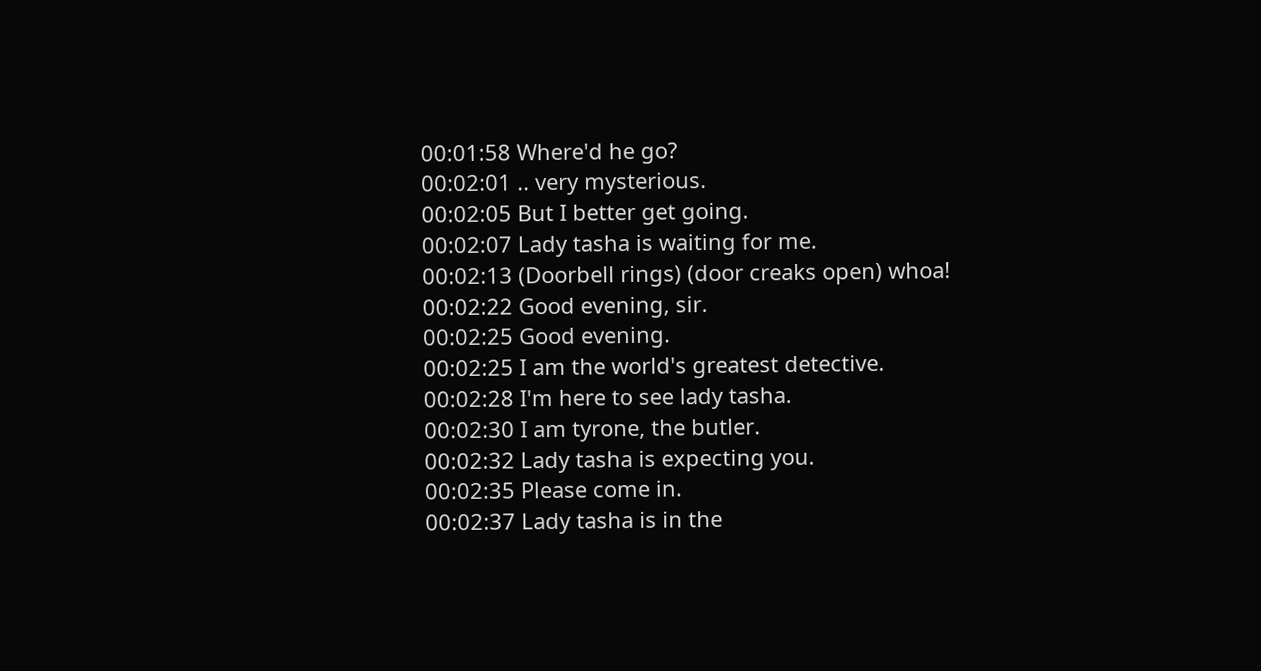00:01:58 Where'd he go?
00:02:01 .. very mysterious.
00:02:05 But I better get going.
00:02:07 Lady tasha is waiting for me.
00:02:13 (Doorbell rings) (door creaks open) whoa!
00:02:22 Good evening, sir.
00:02:25 Good evening.
00:02:25 I am the world's greatest detective.
00:02:28 I'm here to see lady tasha.
00:02:30 I am tyrone, the butler.
00:02:32 Lady tasha is expecting you.
00:02:35 Please come in.
00:02:37 Lady tasha is in the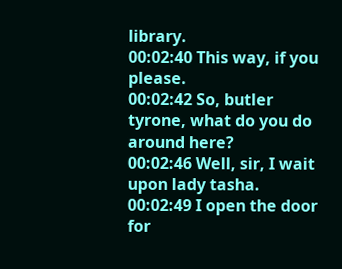library.
00:02:40 This way, if you please.
00:02:42 So, butler tyrone, what do you do around here?
00:02:46 Well, sir, I wait upon lady tasha.
00:02:49 I open the door for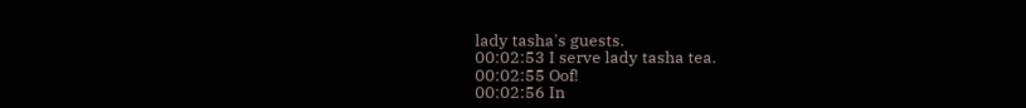lady tasha's guests.
00:02:53 I serve lady tasha tea.
00:02:55 Oof!
00:02:56 In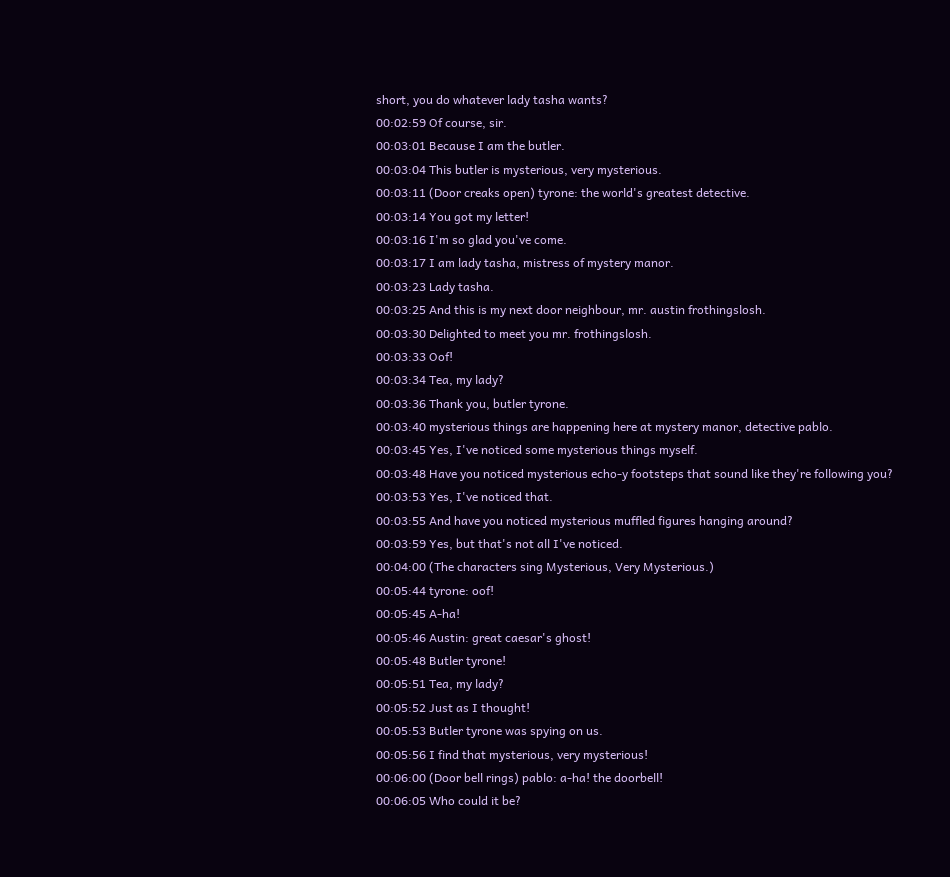short, you do whatever lady tasha wants?
00:02:59 Of course, sir.
00:03:01 Because I am the butler.
00:03:04 This butler is mysterious, very mysterious.
00:03:11 (Door creaks open) tyrone: the world's greatest detective.
00:03:14 You got my letter!
00:03:16 I'm so glad you've come.
00:03:17 I am lady tasha, mistress of mystery manor.
00:03:23 Lady tasha.
00:03:25 And this is my next door neighbour, mr. austin frothingslosh.
00:03:30 Delighted to meet you mr. frothingslosh.
00:03:33 Oof!
00:03:34 Tea, my lady?
00:03:36 Thank you, butler tyrone.
00:03:40 mysterious things are happening here at mystery manor, detective pablo.
00:03:45 Yes, I've noticed some mysterious things myself.
00:03:48 Have you noticed mysterious echo-y footsteps that sound like they're following you?
00:03:53 Yes, I've noticed that.
00:03:55 And have you noticed mysterious muffled figures hanging around?
00:03:59 Yes, but that's not all I've noticed.
00:04:00 (The characters sing Mysterious, Very Mysterious.)
00:05:44 tyrone: oof!
00:05:45 A-ha!
00:05:46 Austin: great caesar's ghost!
00:05:48 Butler tyrone!
00:05:51 Tea, my lady?
00:05:52 Just as I thought!
00:05:53 Butler tyrone was spying on us.
00:05:56 I find that mysterious, very mysterious!
00:06:00 (Door bell rings) pablo: a-ha! the doorbell!
00:06:05 Who could it be?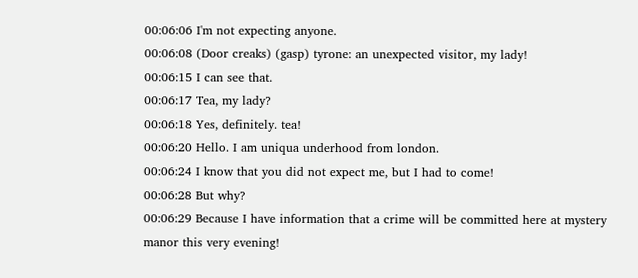00:06:06 I'm not expecting anyone.
00:06:08 (Door creaks) (gasp) tyrone: an unexpected visitor, my lady!
00:06:15 I can see that.
00:06:17 Tea, my lady?
00:06:18 Yes, definitely. tea!
00:06:20 Hello. I am uniqua underhood from london.
00:06:24 I know that you did not expect me, but I had to come!
00:06:28 But why?
00:06:29 Because I have information that a crime will be committed here at mystery manor this very evening!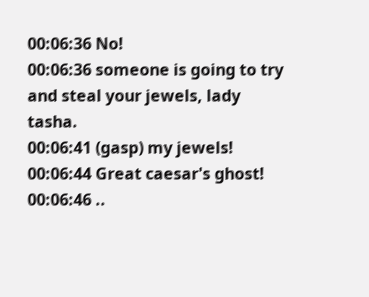00:06:36 No!
00:06:36 someone is going to try and steal your jewels, lady tasha.
00:06:41 (gasp) my jewels!
00:06:44 Great caesar's ghost!
00:06:46 ..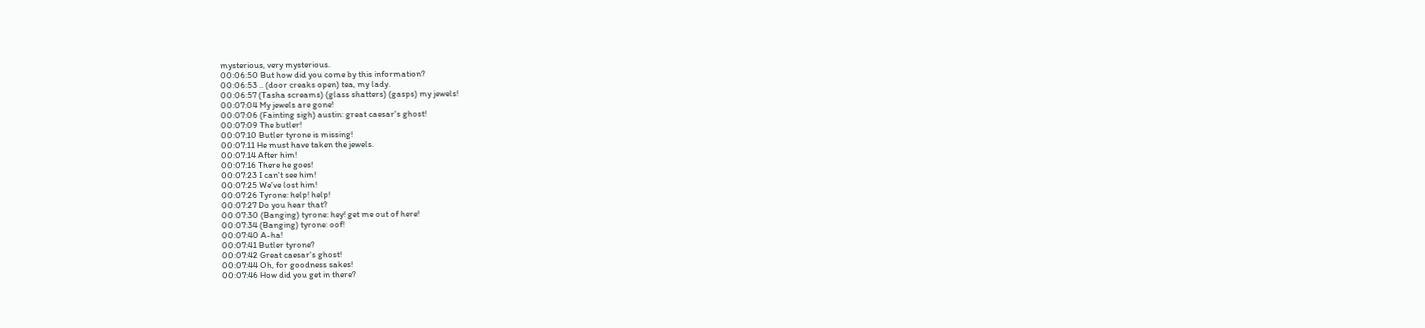mysterious, very mysterious.
00:06:50 But how did you come by this information?
00:06:53 .. (door creaks open) tea, my lady.
00:06:57 (Tasha screams) (glass shatters) (gasps) my jewels!
00:07:04 My jewels are gone!
00:07:06 (Fainting sigh) austin: great caesar's ghost!
00:07:09 The butler!
00:07:10 Butler tyrone is missing!
00:07:11 He must have taken the jewels.
00:07:14 After him!
00:07:16 There he goes!
00:07:23 I can't see him!
00:07:25 We've lost him!
00:07:26 Tyrone: help! help!
00:07:27 Do you hear that?
00:07:30 (Banging) tyrone: hey! get me out of here!
00:07:34 (Banging) tyrone: oof!
00:07:40 A-ha!
00:07:41 Butler tyrone?
00:07:42 Great caesar's ghost!
00:07:44 Oh, for goodness sakes!
00:07:46 How did you get in there?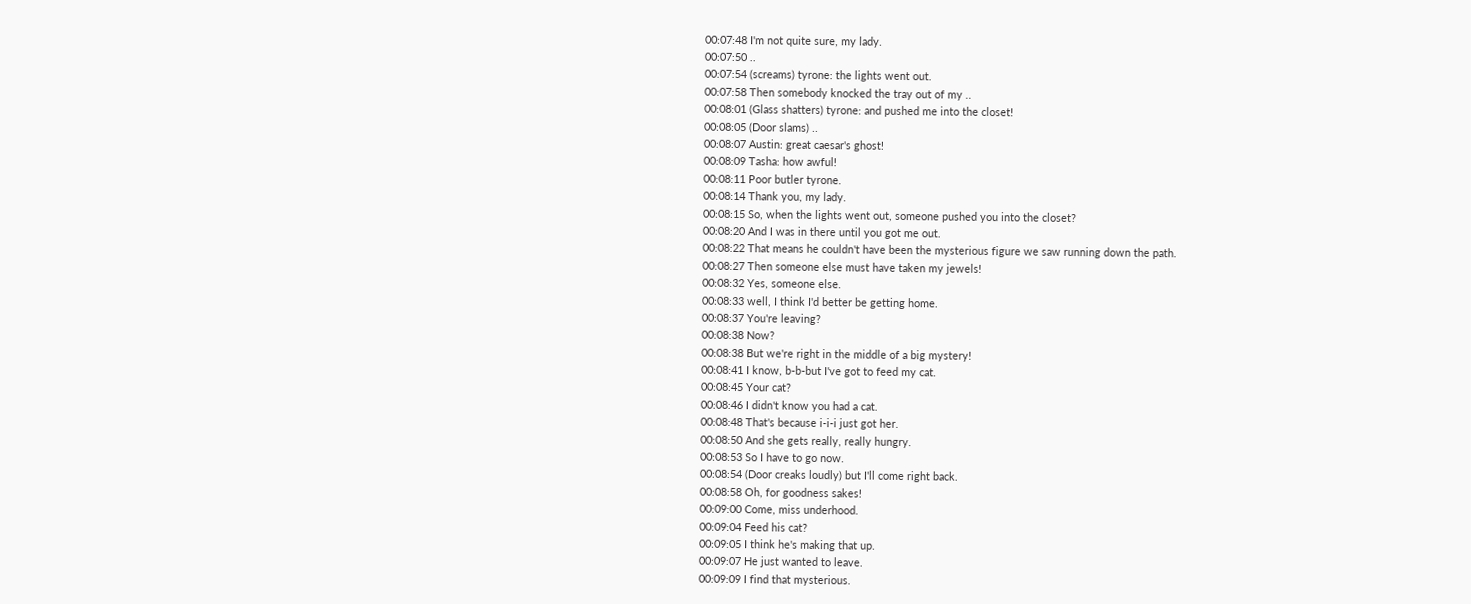00:07:48 I'm not quite sure, my lady.
00:07:50 ..
00:07:54 (screams) tyrone: the lights went out.
00:07:58 Then somebody knocked the tray out of my ..
00:08:01 (Glass shatters) tyrone: and pushed me into the closet!
00:08:05 (Door slams) ..
00:08:07 Austin: great caesar's ghost!
00:08:09 Tasha: how awful!
00:08:11 Poor butler tyrone.
00:08:14 Thank you, my lady.
00:08:15 So, when the lights went out, someone pushed you into the closet?
00:08:20 And I was in there until you got me out.
00:08:22 That means he couldn't have been the mysterious figure we saw running down the path.
00:08:27 Then someone else must have taken my jewels!
00:08:32 Yes, someone else.
00:08:33 well, I think I'd better be getting home.
00:08:37 You're leaving?
00:08:38 Now?
00:08:38 But we're right in the middle of a big mystery!
00:08:41 I know, b-b-but I've got to feed my cat.
00:08:45 Your cat?
00:08:46 I didn't know you had a cat.
00:08:48 That's because i-i-i just got her.
00:08:50 And she gets really, really hungry.
00:08:53 So I have to go now.
00:08:54 (Door creaks loudly) but I'll come right back.
00:08:58 Oh, for goodness sakes!
00:09:00 Come, miss underhood.
00:09:04 Feed his cat?
00:09:05 I think he's making that up.
00:09:07 He just wanted to leave.
00:09:09 I find that mysterious.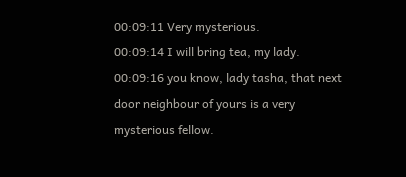00:09:11 Very mysterious.
00:09:14 I will bring tea, my lady.
00:09:16 you know, lady tasha, that next door neighbour of yours is a very mysterious fellow.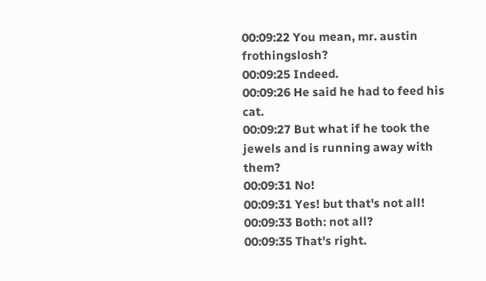00:09:22 You mean, mr. austin frothingslosh?
00:09:25 Indeed.
00:09:26 He said he had to feed his cat.
00:09:27 But what if he took the jewels and is running away with them?
00:09:31 No!
00:09:31 Yes! but that's not all!
00:09:33 Both: not all?
00:09:35 That's right.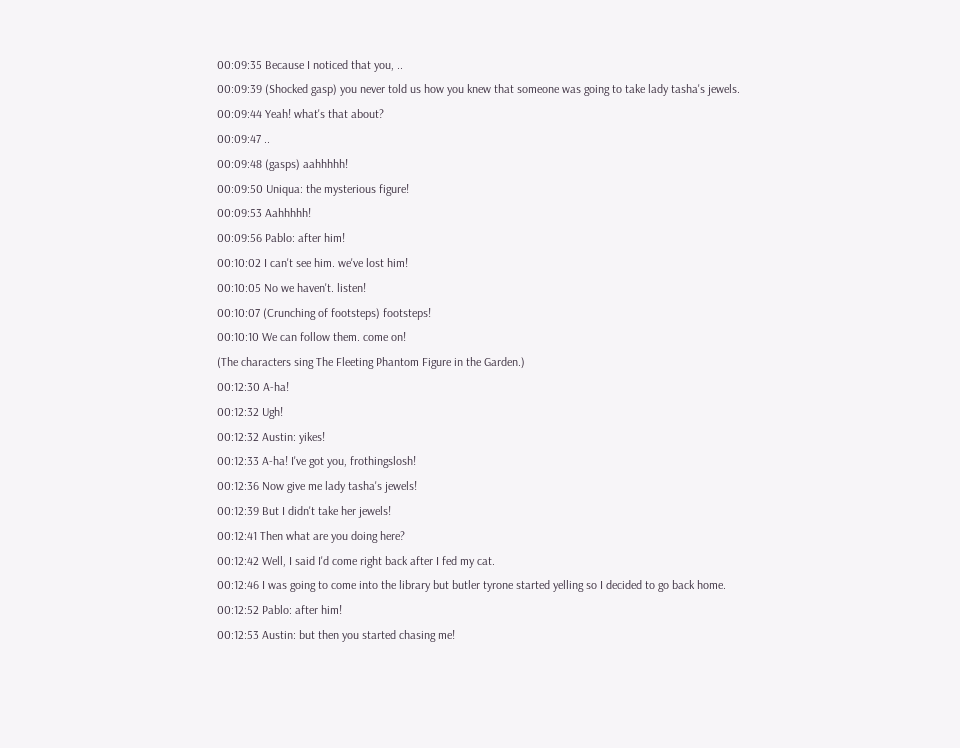00:09:35 Because I noticed that you, ..
00:09:39 (Shocked gasp) you never told us how you knew that someone was going to take lady tasha's jewels.
00:09:44 Yeah! what's that about?
00:09:47 ..
00:09:48 (gasps) aahhhhh!
00:09:50 Uniqua: the mysterious figure!
00:09:53 Aahhhhh!
00:09:56 Pablo: after him!
00:10:02 I can't see him. we've lost him!
00:10:05 No we haven't. listen!
00:10:07 (Crunching of footsteps) footsteps!
00:10:10 We can follow them. come on!
(The characters sing The Fleeting Phantom Figure in the Garden.)
00:12:30 A-ha!
00:12:32 Ugh!
00:12:32 Austin: yikes!
00:12:33 A-ha! I've got you, frothingslosh!
00:12:36 Now give me lady tasha's jewels!
00:12:39 But I didn't take her jewels!
00:12:41 Then what are you doing here?
00:12:42 Well, I said I'd come right back after I fed my cat.
00:12:46 I was going to come into the library but butler tyrone started yelling so I decided to go back home.
00:12:52 Pablo: after him!
00:12:53 Austin: but then you started chasing me!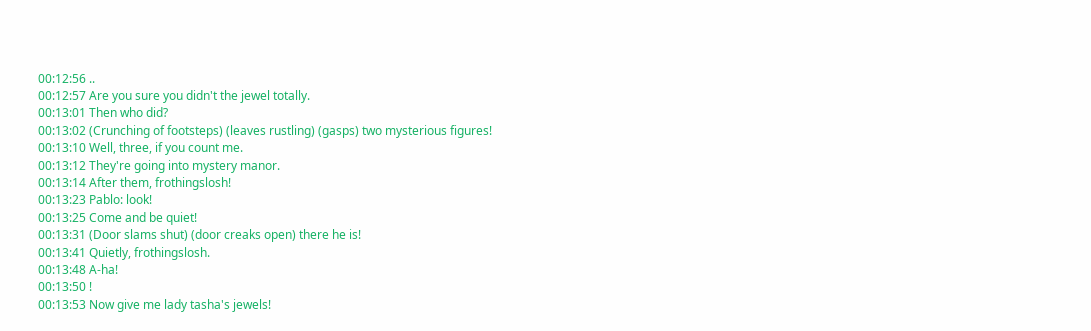00:12:56 ..
00:12:57 Are you sure you didn't the jewel totally.
00:13:01 Then who did?
00:13:02 (Crunching of footsteps) (leaves rustling) (gasps) two mysterious figures!
00:13:10 Well, three, if you count me.
00:13:12 They're going into mystery manor.
00:13:14 After them, frothingslosh!
00:13:23 Pablo: look!
00:13:25 Come and be quiet!
00:13:31 (Door slams shut) (door creaks open) there he is!
00:13:41 Quietly, frothingslosh.
00:13:48 A-ha!
00:13:50 !
00:13:53 Now give me lady tasha's jewels!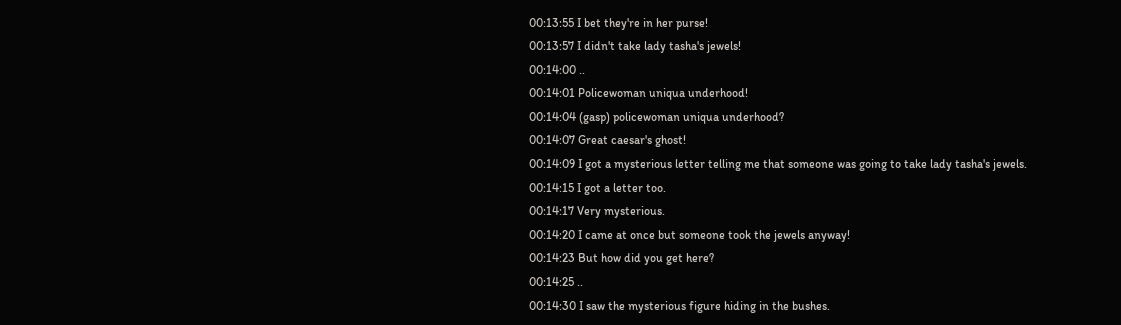00:13:55 I bet they're in her purse!
00:13:57 I didn't take lady tasha's jewels!
00:14:00 ..
00:14:01 Policewoman uniqua underhood!
00:14:04 (gasp) policewoman uniqua underhood?
00:14:07 Great caesar's ghost!
00:14:09 I got a mysterious letter telling me that someone was going to take lady tasha's jewels.
00:14:15 I got a letter too.
00:14:17 Very mysterious.
00:14:20 I came at once but someone took the jewels anyway!
00:14:23 But how did you get here?
00:14:25 ..
00:14:30 I saw the mysterious figure hiding in the bushes.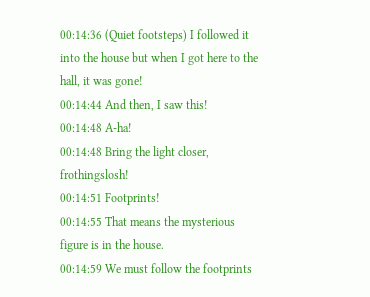00:14:36 (Quiet footsteps) I followed it into the house but when I got here to the hall, it was gone!
00:14:44 And then, I saw this!
00:14:48 A-ha!
00:14:48 Bring the light closer, frothingslosh!
00:14:51 Footprints!
00:14:55 That means the mysterious figure is in the house.
00:14:59 We must follow the footprints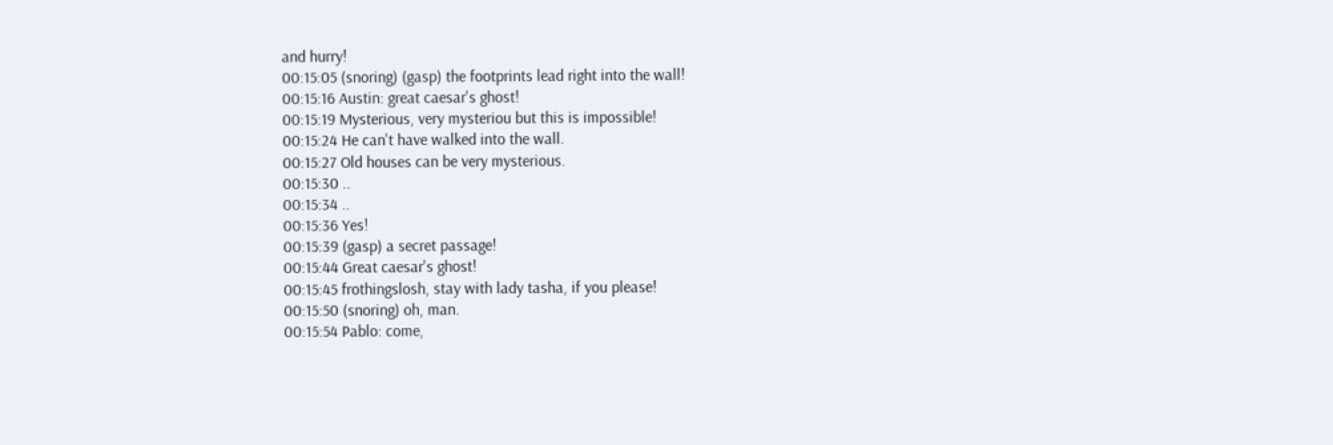and hurry!
00:15:05 (snoring) (gasp) the footprints lead right into the wall!
00:15:16 Austin: great caesar's ghost!
00:15:19 Mysterious, very mysteriou but this is impossible!
00:15:24 He can't have walked into the wall.
00:15:27 Old houses can be very mysterious.
00:15:30 ..
00:15:34 ..
00:15:36 Yes!
00:15:39 (gasp) a secret passage!
00:15:44 Great caesar's ghost!
00:15:45 frothingslosh, stay with lady tasha, if you please!
00:15:50 (snoring) oh, man.
00:15:54 Pablo: come,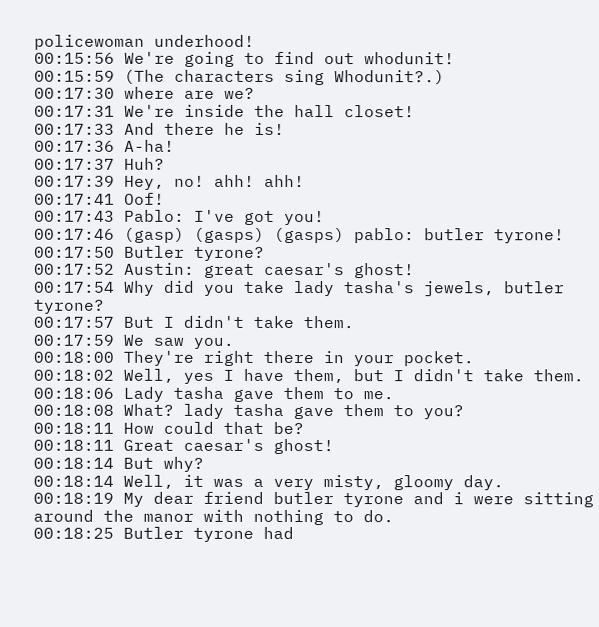policewoman underhood!
00:15:56 We're going to find out whodunit!
00:15:59 (The characters sing Whodunit?.)
00:17:30 where are we?
00:17:31 We're inside the hall closet!
00:17:33 And there he is!
00:17:36 A-ha!
00:17:37 Huh?
00:17:39 Hey, no! ahh! ahh!
00:17:41 Oof!
00:17:43 Pablo: I've got you!
00:17:46 (gasp) (gasps) (gasps) pablo: butler tyrone!
00:17:50 Butler tyrone?
00:17:52 Austin: great caesar's ghost!
00:17:54 Why did you take lady tasha's jewels, butler tyrone?
00:17:57 But I didn't take them.
00:17:59 We saw you.
00:18:00 They're right there in your pocket.
00:18:02 Well, yes I have them, but I didn't take them.
00:18:06 Lady tasha gave them to me.
00:18:08 What? lady tasha gave them to you?
00:18:11 How could that be?
00:18:11 Great caesar's ghost!
00:18:14 But why?
00:18:14 Well, it was a very misty, gloomy day.
00:18:19 My dear friend butler tyrone and i were sitting around the manor with nothing to do.
00:18:25 Butler tyrone had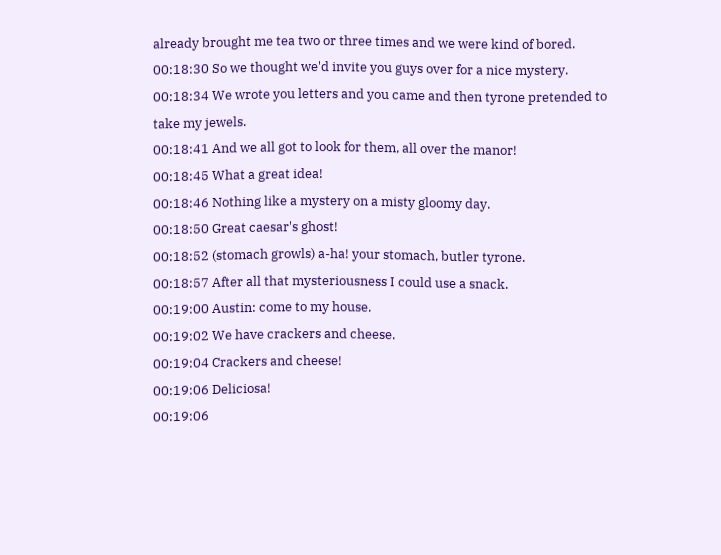already brought me tea two or three times and we were kind of bored.
00:18:30 So we thought we'd invite you guys over for a nice mystery.
00:18:34 We wrote you letters and you came and then tyrone pretended to take my jewels.
00:18:41 And we all got to look for them, all over the manor!
00:18:45 What a great idea!
00:18:46 Nothing like a mystery on a misty gloomy day.
00:18:50 Great caesar's ghost!
00:18:52 (stomach growls) a-ha! your stomach, butler tyrone.
00:18:57 After all that mysteriousness I could use a snack.
00:19:00 Austin: come to my house.
00:19:02 We have crackers and cheese.
00:19:04 Crackers and cheese!
00:19:06 Deliciosa!
00:19:06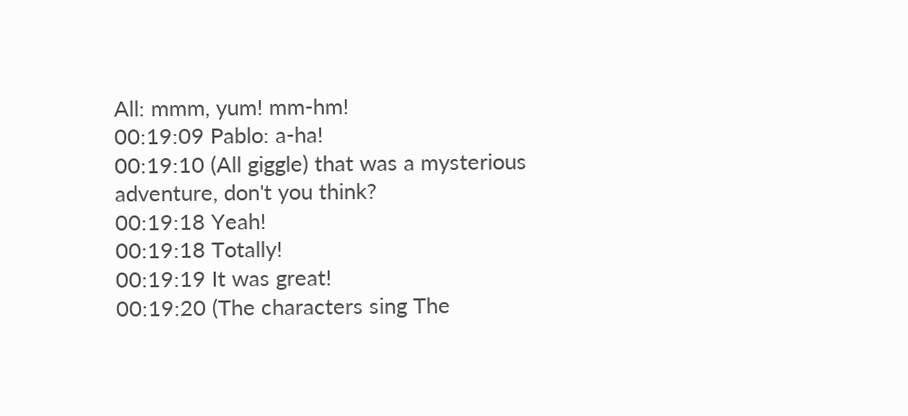All: mmm, yum! mm-hm!
00:19:09 Pablo: a-ha!
00:19:10 (All giggle) that was a mysterious adventure, don't you think?
00:19:18 Yeah!
00:19:18 Totally!
00:19:19 It was great!
00:19:20 (The characters sing The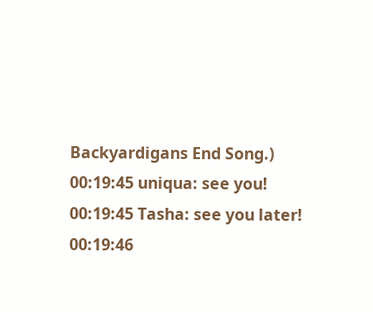Backyardigans End Song.)
00:19:45 uniqua: see you!
00:19:45 Tasha: see you later!
00:19:46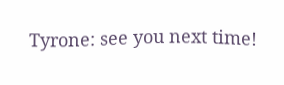Tyrone: see you next time!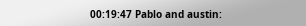00:19:47 Pablo and austin: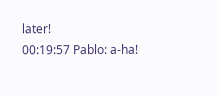later!
00:19:57 Pablo: a-ha!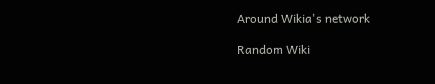Around Wikia's network

Random Wiki